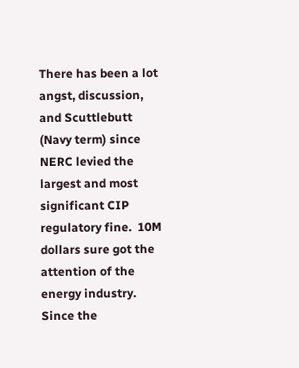There has been a lot angst, discussion, and Scuttlebutt (Navy term) since NERC levied the largest and most significant CIP regulatory fine.  10M dollars sure got the attention of the energy industry. Since the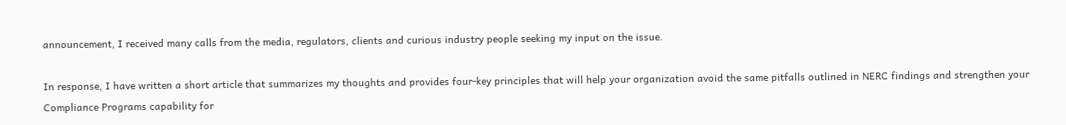announcement, I received many calls from the media, regulators, clients and curious industry people seeking my input on the issue.

In response, I have written a short article that summarizes my thoughts and provides four-key principles that will help your organization avoid the same pitfalls outlined in NERC findings and strengthen your Compliance Programs capability for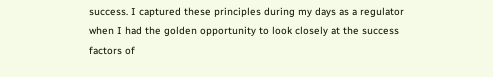success. I captured these principles during my days as a regulator when I had the golden opportunity to look closely at the success factors of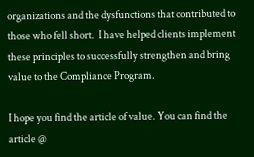organizations and the dysfunctions that contributed to those who fell short.  I have helped clients implement these principles to successfully strengthen and bring value to the Compliance Program.

I hope you find the article of value. You can find the article @